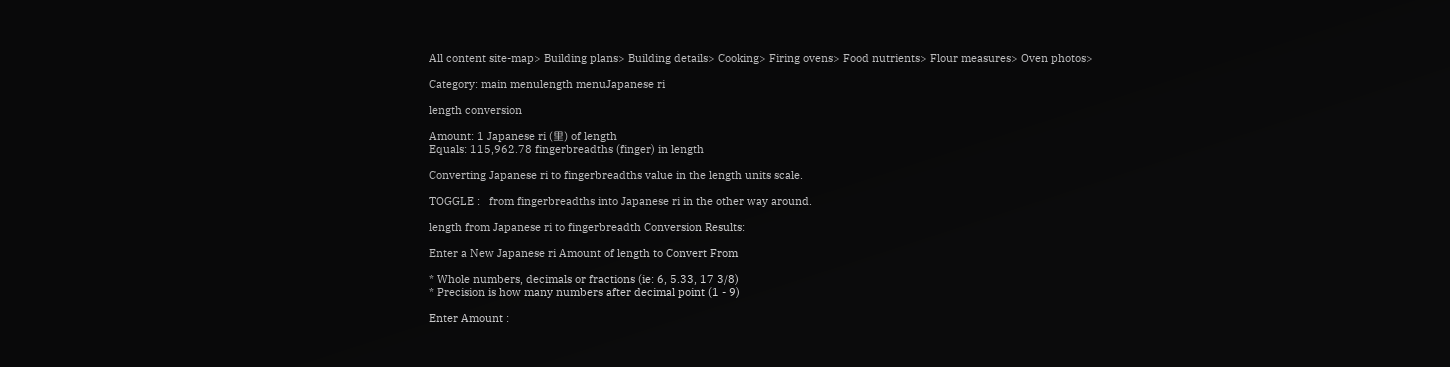All content site-map> Building plans> Building details> Cooking> Firing ovens> Food nutrients> Flour measures> Oven photos>

Category: main menulength menuJapanese ri

length conversion

Amount: 1 Japanese ri (里) of length
Equals: 115,962.78 fingerbreadths (finger) in length

Converting Japanese ri to fingerbreadths value in the length units scale.

TOGGLE :   from fingerbreadths into Japanese ri in the other way around.

length from Japanese ri to fingerbreadth Conversion Results:

Enter a New Japanese ri Amount of length to Convert From

* Whole numbers, decimals or fractions (ie: 6, 5.33, 17 3/8)
* Precision is how many numbers after decimal point (1 - 9)

Enter Amount :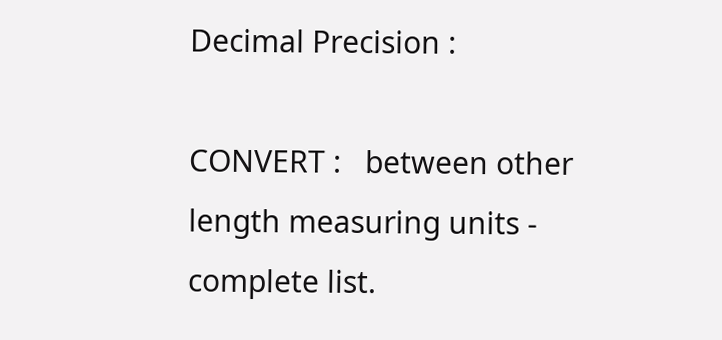Decimal Precision :

CONVERT :   between other length measuring units - complete list.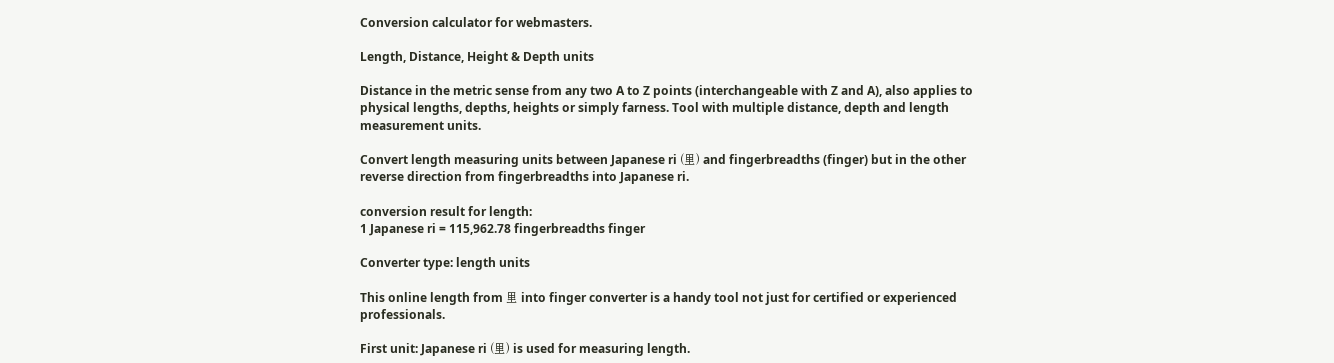Conversion calculator for webmasters.

Length, Distance, Height & Depth units

Distance in the metric sense from any two A to Z points (interchangeable with Z and A), also applies to physical lengths, depths, heights or simply farness. Tool with multiple distance, depth and length measurement units.

Convert length measuring units between Japanese ri (里) and fingerbreadths (finger) but in the other reverse direction from fingerbreadths into Japanese ri.

conversion result for length:
1 Japanese ri = 115,962.78 fingerbreadths finger

Converter type: length units

This online length from 里 into finger converter is a handy tool not just for certified or experienced professionals.

First unit: Japanese ri (里) is used for measuring length.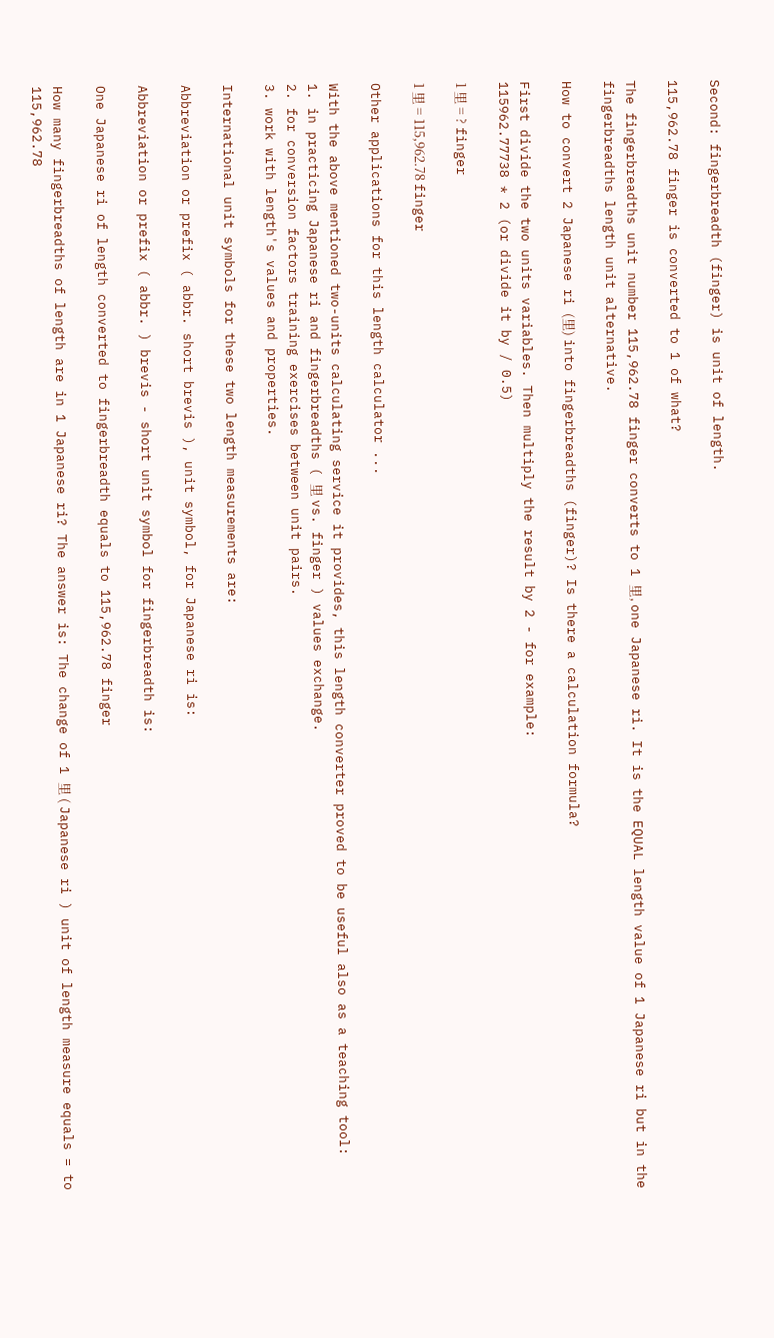Second: fingerbreadth (finger) is unit of length.

115,962.78 finger is converted to 1 of what?

The fingerbreadths unit number 115,962.78 finger converts to 1 里, one Japanese ri. It is the EQUAL length value of 1 Japanese ri but in the fingerbreadths length unit alternative.

How to convert 2 Japanese ri (里) into fingerbreadths (finger)? Is there a calculation formula?

First divide the two units variables. Then multiply the result by 2 - for example:
115962.77738 * 2 (or divide it by / 0.5)

1 里 = ? finger

1 里 = 115,962.78 finger

Other applications for this length calculator ...

With the above mentioned two-units calculating service it provides, this length converter proved to be useful also as a teaching tool:
1. in practicing Japanese ri and fingerbreadths ( 里 vs. finger ) values exchange.
2. for conversion factors training exercises between unit pairs.
3. work with length's values and properties.

International unit symbols for these two length measurements are:

Abbreviation or prefix ( abbr. short brevis ), unit symbol, for Japanese ri is:

Abbreviation or prefix ( abbr. ) brevis - short unit symbol for fingerbreadth is:

One Japanese ri of length converted to fingerbreadth equals to 115,962.78 finger

How many fingerbreadths of length are in 1 Japanese ri? The answer is: The change of 1 里 ( Japanese ri ) unit of length measure equals = to 115,962.78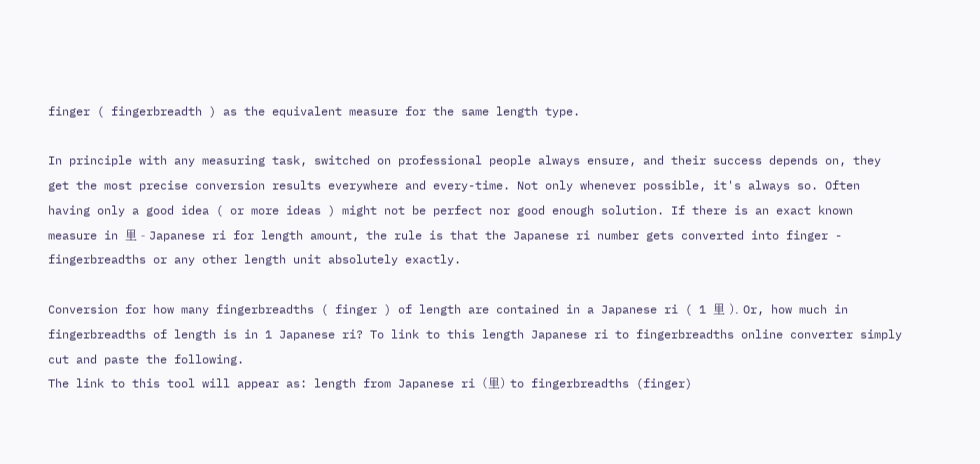finger ( fingerbreadth ) as the equivalent measure for the same length type.

In principle with any measuring task, switched on professional people always ensure, and their success depends on, they get the most precise conversion results everywhere and every-time. Not only whenever possible, it's always so. Often having only a good idea ( or more ideas ) might not be perfect nor good enough solution. If there is an exact known measure in 里 - Japanese ri for length amount, the rule is that the Japanese ri number gets converted into finger - fingerbreadths or any other length unit absolutely exactly.

Conversion for how many fingerbreadths ( finger ) of length are contained in a Japanese ri ( 1 里 ). Or, how much in fingerbreadths of length is in 1 Japanese ri? To link to this length Japanese ri to fingerbreadths online converter simply cut and paste the following.
The link to this tool will appear as: length from Japanese ri (里) to fingerbreadths (finger)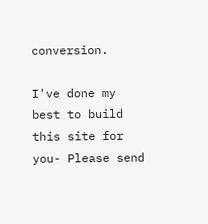conversion.

I've done my best to build this site for you- Please send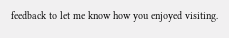feedback to let me know how you enjoyed visiting.